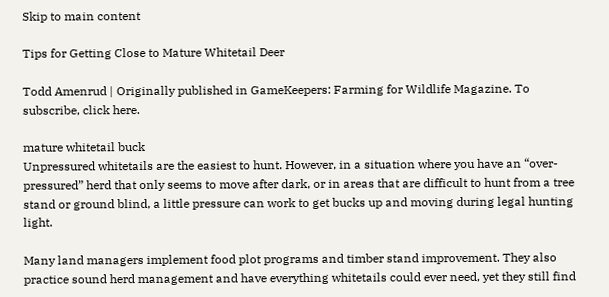Skip to main content

Tips for Getting Close to Mature Whitetail Deer

Todd Amenrud | Originally published in GameKeepers: Farming for Wildlife Magazine. To subscribe, click here.

mature whitetail buck
Unpressured whitetails are the easiest to hunt. However, in a situation where you have an “over-pressured” herd that only seems to move after dark, or in areas that are difficult to hunt from a tree stand or ground blind, a little pressure can work to get bucks up and moving during legal hunting light.

Many land managers implement food plot programs and timber stand improvement. They also practice sound herd management and have everything whitetails could ever need, yet they still find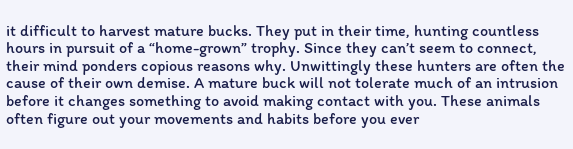it difficult to harvest mature bucks. They put in their time, hunting countless hours in pursuit of a “home-grown” trophy. Since they can’t seem to connect, their mind ponders copious reasons why. Unwittingly these hunters are often the cause of their own demise. A mature buck will not tolerate much of an intrusion before it changes something to avoid making contact with you. These animals often figure out your movements and habits before you ever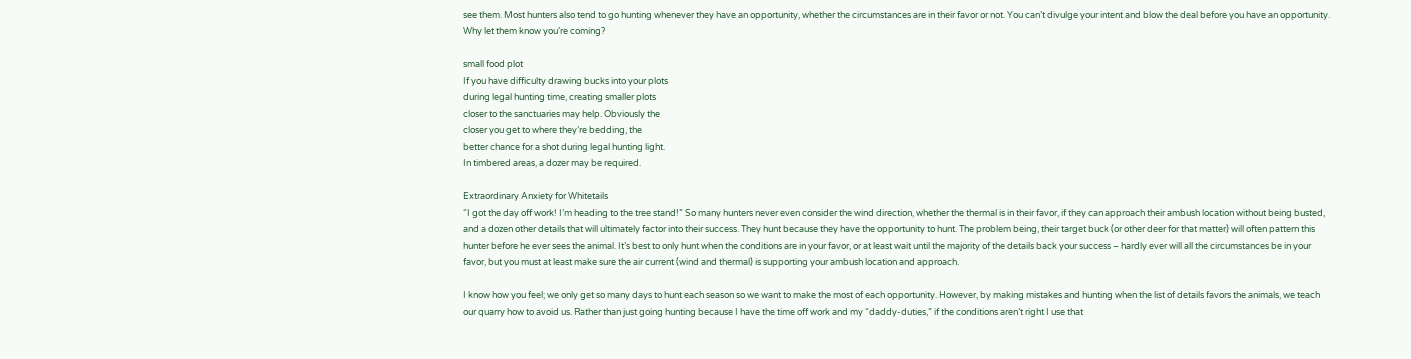see them. Most hunters also tend to go hunting whenever they have an opportunity, whether the circumstances are in their favor or not. You can’t divulge your intent and blow the deal before you have an opportunity. Why let them know you’re coming?

small food plot
If you have difficulty drawing bucks into your plots
during legal hunting time, creating smaller plots
closer to the sanctuaries may help. Obviously the
closer you get to where they’re bedding, the
better chance for a shot during legal hunting light.
In timbered areas, a dozer may be required.

Extraordinary Anxiety for Whitetails
“I got the day off work! I’m heading to the tree stand!” So many hunters never even consider the wind direction, whether the thermal is in their favor, if they can approach their ambush location without being busted, and a dozen other details that will ultimately factor into their success. They hunt because they have the opportunity to hunt. The problem being, their target buck (or other deer for that matter) will often pattern this hunter before he ever sees the animal. It’s best to only hunt when the conditions are in your favor, or at least wait until the majority of the details back your success – hardly ever will all the circumstances be in your favor, but you must at least make sure the air current (wind and thermal) is supporting your ambush location and approach.

I know how you feel; we only get so many days to hunt each season so we want to make the most of each opportunity. However, by making mistakes and hunting when the list of details favors the animals, we teach our quarry how to avoid us. Rather than just going hunting because I have the time off work and my “daddy-duties,” if the conditions aren’t right I use that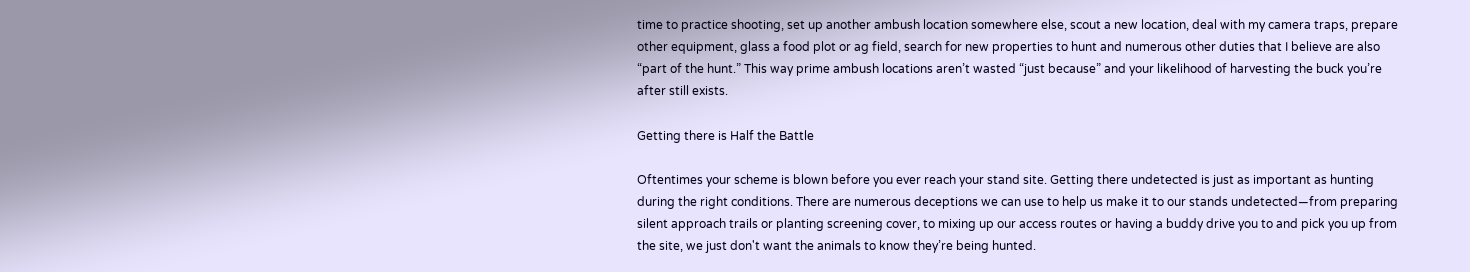time to practice shooting, set up another ambush location somewhere else, scout a new location, deal with my camera traps, prepare other equipment, glass a food plot or ag field, search for new properties to hunt and numerous other duties that I believe are also “part of the hunt.” This way prime ambush locations aren’t wasted “just because” and your likelihood of harvesting the buck you’re after still exists.

Getting there is Half the Battle

Oftentimes your scheme is blown before you ever reach your stand site. Getting there undetected is just as important as hunting during the right conditions. There are numerous deceptions we can use to help us make it to our stands undetected—from preparing silent approach trails or planting screening cover, to mixing up our access routes or having a buddy drive you to and pick you up from the site, we just don't want the animals to know they’re being hunted.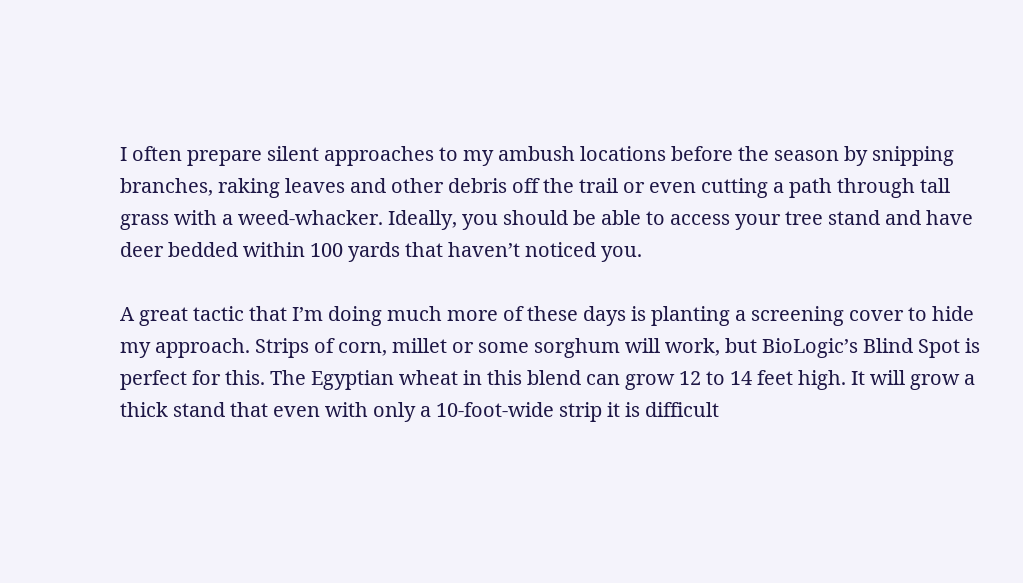I often prepare silent approaches to my ambush locations before the season by snipping branches, raking leaves and other debris off the trail or even cutting a path through tall grass with a weed-whacker. Ideally, you should be able to access your tree stand and have deer bedded within 100 yards that haven’t noticed you.

A great tactic that I’m doing much more of these days is planting a screening cover to hide my approach. Strips of corn, millet or some sorghum will work, but BioLogic’s Blind Spot is perfect for this. The Egyptian wheat in this blend can grow 12 to 14 feet high. It will grow a thick stand that even with only a 10-foot-wide strip it is difficult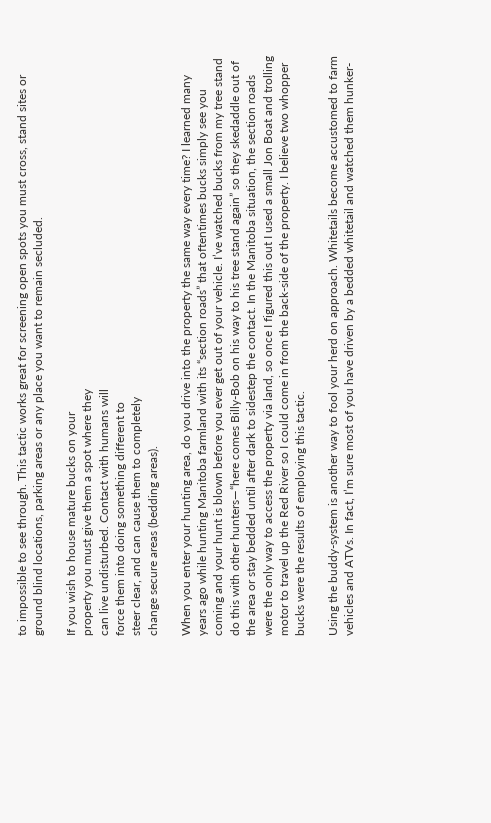to impossible to see through. This tactic works great for screening open spots you must cross, stand sites or ground blind locations, parking areas or any place you want to remain secluded.

If you wish to house mature bucks on your
property you must give them a spot where they
can live undisturbed. Contact with humans will
force them into doing something different to
steer clear, and can cause them to completely
change secure areas (bedding areas).

When you enter your hunting area, do you drive into the property the same way every time? I learned many years ago while hunting Manitoba farmland with its “section roads” that oftentimes bucks simply see you coming and your hunt is blown before you ever get out of your vehicle. I’ve watched bucks from my tree stand do this with other hunters—“here comes Billy-Bob on his way to his tree stand again” so they skedaddle out of the area or stay bedded until after dark to sidestep the contact. In the Manitoba situation, the section roads were the only way to access the property via land, so once I figured this out I used a small Jon Boat and trolling motor to travel up the Red River so I could come in from the back-side of the property. I believe two whopper bucks were the results of employing this tactic.

Using the buddy-system is another way to fool your herd on approach. Whitetails become accustomed to farm vehicles and ATVs. In fact, I’m sure most of you have driven by a bedded whitetail and watched them hunker-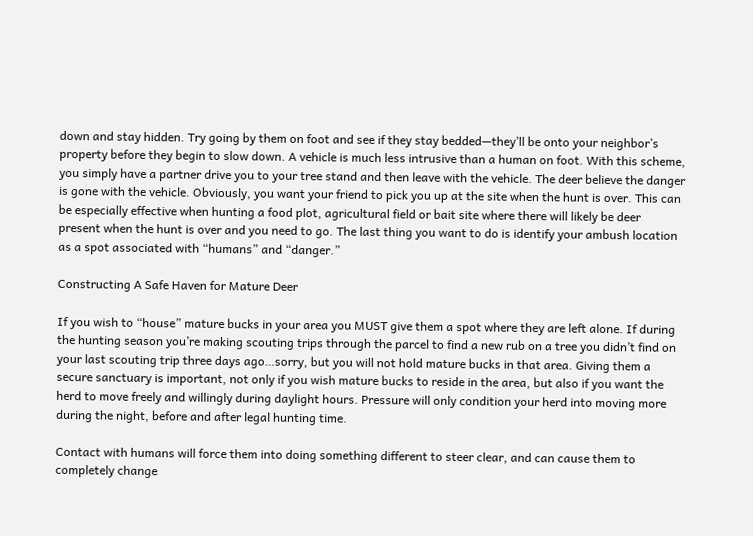down and stay hidden. Try going by them on foot and see if they stay bedded—they’ll be onto your neighbor’s property before they begin to slow down. A vehicle is much less intrusive than a human on foot. With this scheme, you simply have a partner drive you to your tree stand and then leave with the vehicle. The deer believe the danger is gone with the vehicle. Obviously, you want your friend to pick you up at the site when the hunt is over. This can be especially effective when hunting a food plot, agricultural field or bait site where there will likely be deer present when the hunt is over and you need to go. The last thing you want to do is identify your ambush location as a spot associated with “humans” and “danger.”

Constructing A Safe Haven for Mature Deer

If you wish to “house” mature bucks in your area you MUST give them a spot where they are left alone. If during the hunting season you’re making scouting trips through the parcel to find a new rub on a tree you didn’t find on your last scouting trip three days ago…sorry, but you will not hold mature bucks in that area. Giving them a secure sanctuary is important, not only if you wish mature bucks to reside in the area, but also if you want the herd to move freely and willingly during daylight hours. Pressure will only condition your herd into moving more during the night, before and after legal hunting time.

Contact with humans will force them into doing something different to steer clear, and can cause them to completely change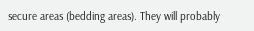secure areas (bedding areas). They will probably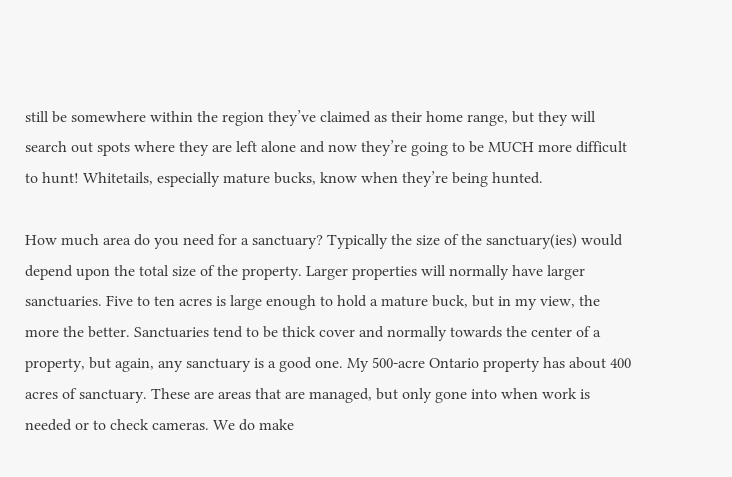still be somewhere within the region they’ve claimed as their home range, but they will search out spots where they are left alone and now they’re going to be MUCH more difficult to hunt! Whitetails, especially mature bucks, know when they’re being hunted.

How much area do you need for a sanctuary? Typically the size of the sanctuary(ies) would depend upon the total size of the property. Larger properties will normally have larger sanctuaries. Five to ten acres is large enough to hold a mature buck, but in my view, the more the better. Sanctuaries tend to be thick cover and normally towards the center of a property, but again, any sanctuary is a good one. My 500-acre Ontario property has about 400 acres of sanctuary. These are areas that are managed, but only gone into when work is needed or to check cameras. We do make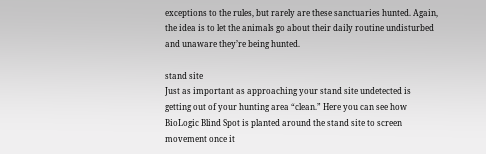exceptions to the rules, but rarely are these sanctuaries hunted. Again, the idea is to let the animals go about their daily routine undisturbed and unaware they’re being hunted.

stand site
Just as important as approaching your stand site undetected is
getting out of your hunting area “clean.” Here you can see how
BioLogic Blind Spot is planted around the stand site to screen
movement once it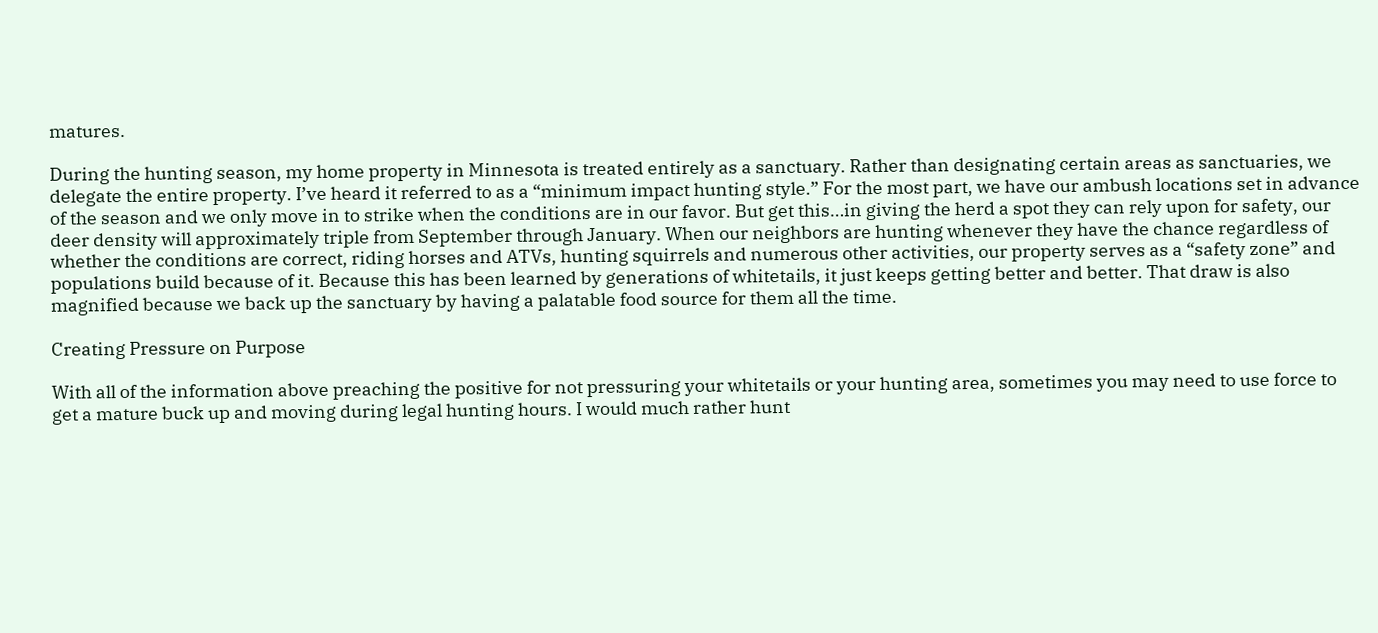matures.

During the hunting season, my home property in Minnesota is treated entirely as a sanctuary. Rather than designating certain areas as sanctuaries, we delegate the entire property. I’ve heard it referred to as a “minimum impact hunting style.” For the most part, we have our ambush locations set in advance of the season and we only move in to strike when the conditions are in our favor. But get this…in giving the herd a spot they can rely upon for safety, our deer density will approximately triple from September through January. When our neighbors are hunting whenever they have the chance regardless of whether the conditions are correct, riding horses and ATVs, hunting squirrels and numerous other activities, our property serves as a “safety zone” and populations build because of it. Because this has been learned by generations of whitetails, it just keeps getting better and better. That draw is also magnified because we back up the sanctuary by having a palatable food source for them all the time.

Creating Pressure on Purpose

With all of the information above preaching the positive for not pressuring your whitetails or your hunting area, sometimes you may need to use force to get a mature buck up and moving during legal hunting hours. I would much rather hunt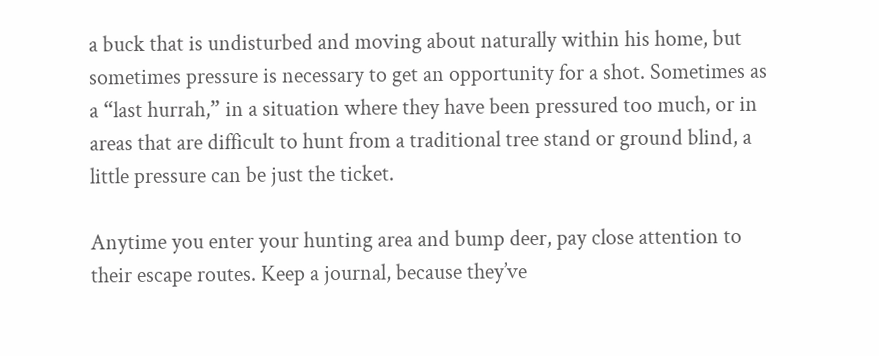a buck that is undisturbed and moving about naturally within his home, but sometimes pressure is necessary to get an opportunity for a shot. Sometimes as a “last hurrah,” in a situation where they have been pressured too much, or in areas that are difficult to hunt from a traditional tree stand or ground blind, a little pressure can be just the ticket.

Anytime you enter your hunting area and bump deer, pay close attention to their escape routes. Keep a journal, because they’ve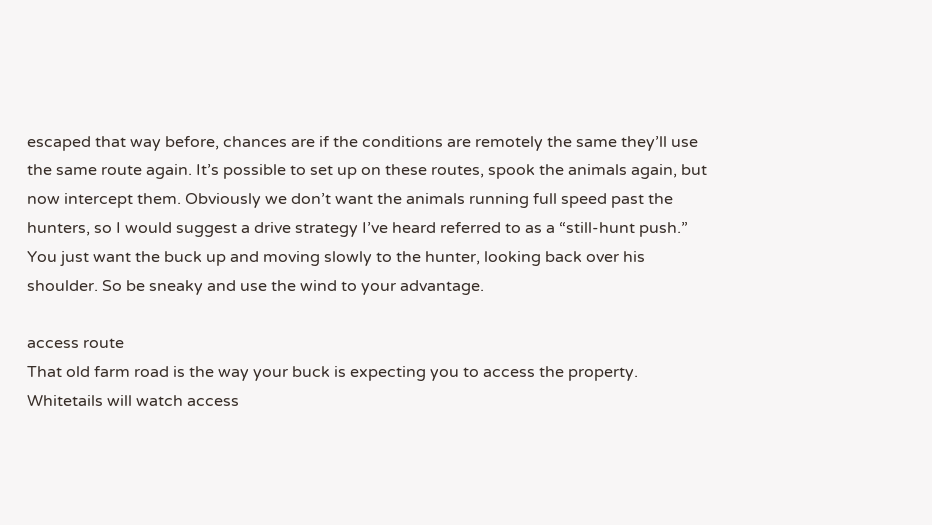escaped that way before, chances are if the conditions are remotely the same they’ll use the same route again. It’s possible to set up on these routes, spook the animals again, but now intercept them. Obviously we don’t want the animals running full speed past the hunters, so I would suggest a drive strategy I’ve heard referred to as a “still-hunt push.” You just want the buck up and moving slowly to the hunter, looking back over his shoulder. So be sneaky and use the wind to your advantage.

access route
That old farm road is the way your buck is expecting you to access the property. Whitetails will watch access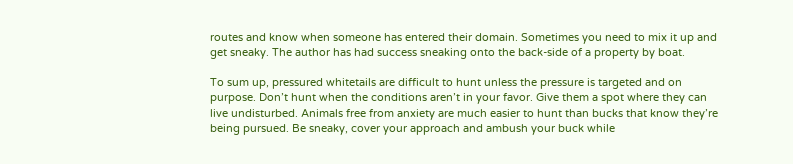routes and know when someone has entered their domain. Sometimes you need to mix it up and get sneaky. The author has had success sneaking onto the back-side of a property by boat.

To sum up, pressured whitetails are difficult to hunt unless the pressure is targeted and on purpose. Don’t hunt when the conditions aren’t in your favor. Give them a spot where they can live undisturbed. Animals free from anxiety are much easier to hunt than bucks that know they’re being pursued. Be sneaky, cover your approach and ambush your buck while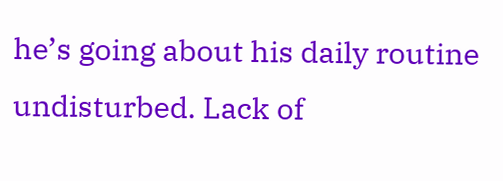he’s going about his daily routine undisturbed. Lack of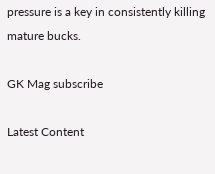pressure is a key in consistently killing mature bucks.

GK Mag subscribe

Latest Content